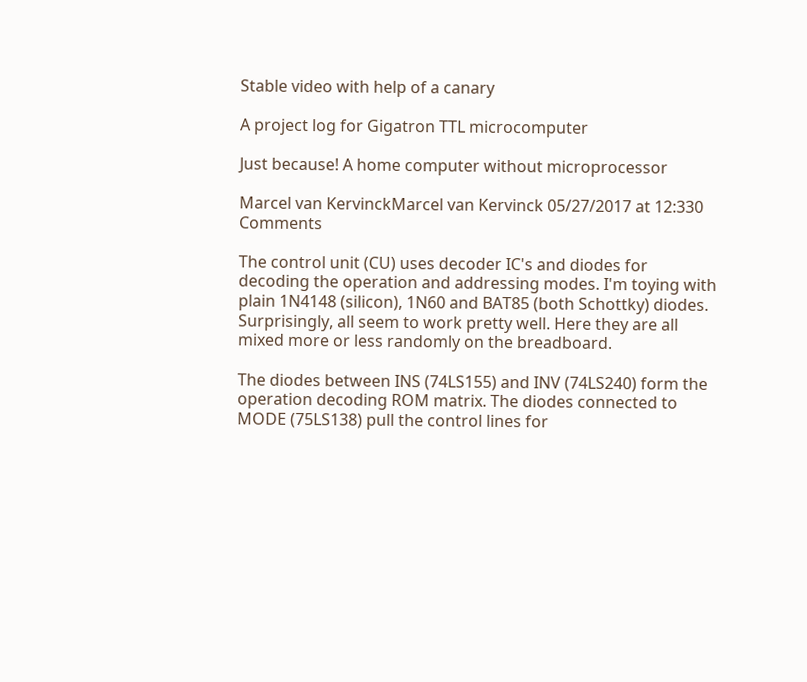Stable video with help of a canary

A project log for Gigatron TTL microcomputer

Just because! A home computer without microprocessor

Marcel van KervinckMarcel van Kervinck 05/27/2017 at 12:330 Comments

The control unit (CU) uses decoder IC's and diodes for decoding the operation and addressing modes. I'm toying with plain 1N4148 (silicon), 1N60 and BAT85 (both Schottky) diodes. Surprisingly, all seem to work pretty well. Here they are all mixed more or less randomly on the breadboard.

The diodes between INS (74LS155) and INV (74LS240) form the operation decoding ROM matrix. The diodes connected to MODE (75LS138) pull the control lines for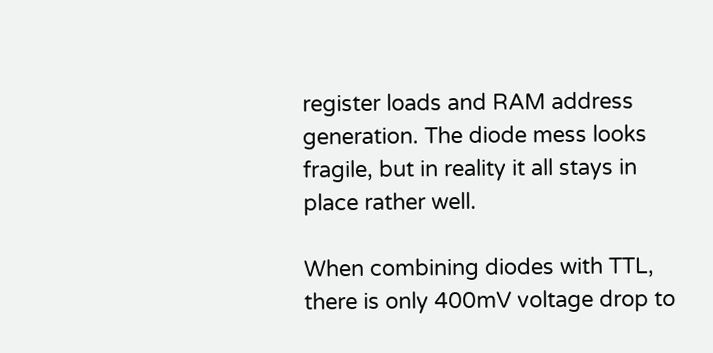register loads and RAM address generation. The diode mess looks fragile, but in reality it all stays in place rather well.

When combining diodes with TTL, there is only 400mV voltage drop to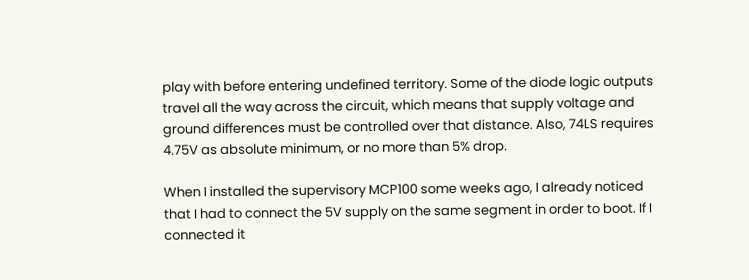play with before entering undefined territory. Some of the diode logic outputs travel all the way across the circuit, which means that supply voltage and ground differences must be controlled over that distance. Also, 74LS requires 4.75V as absolute minimum, or no more than 5% drop.

When I installed the supervisory MCP100 some weeks ago, I already noticed that I had to connect the 5V supply on the same segment in order to boot. If I connected it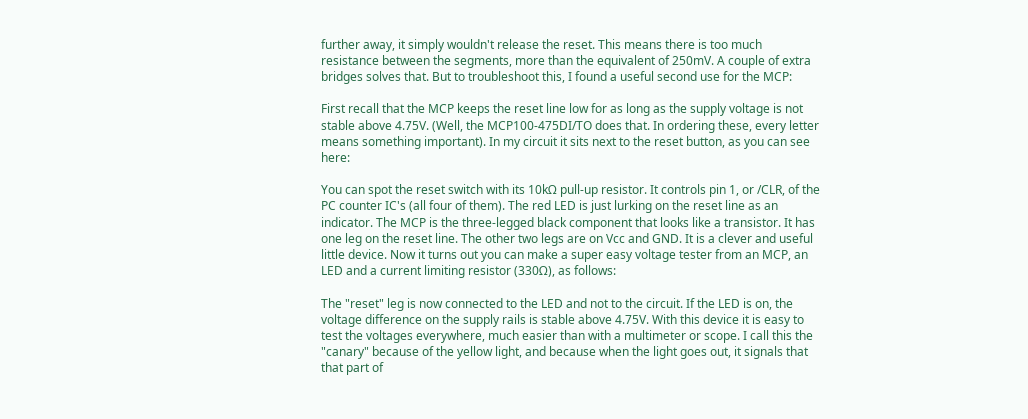further away, it simply wouldn't release the reset. This means there is too much resistance between the segments, more than the equivalent of 250mV. A couple of extra bridges solves that. But to troubleshoot this, I found a useful second use for the MCP:

First recall that the MCP keeps the reset line low for as long as the supply voltage is not stable above 4.75V. (Well, the MCP100-475DI/TO does that. In ordering these, every letter means something important). In my circuit it sits next to the reset button, as you can see here:

You can spot the reset switch with its 10kΩ pull-up resistor. It controls pin 1, or /CLR, of the PC counter IC's (all four of them). The red LED is just lurking on the reset line as an indicator. The MCP is the three-legged black component that looks like a transistor. It has one leg on the reset line. The other two legs are on Vcc and GND. It is a clever and useful little device. Now it turns out you can make a super easy voltage tester from an MCP, an LED and a current limiting resistor (330Ω), as follows:

The "reset" leg is now connected to the LED and not to the circuit. If the LED is on, the voltage difference on the supply rails is stable above 4.75V. With this device it is easy to test the voltages everywhere, much easier than with a multimeter or scope. I call this the "canary" because of the yellow light, and because when the light goes out, it signals that that part of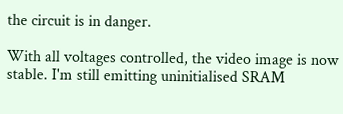the circuit is in danger.

With all voltages controlled, the video image is now stable. I'm still emitting uninitialised SRAM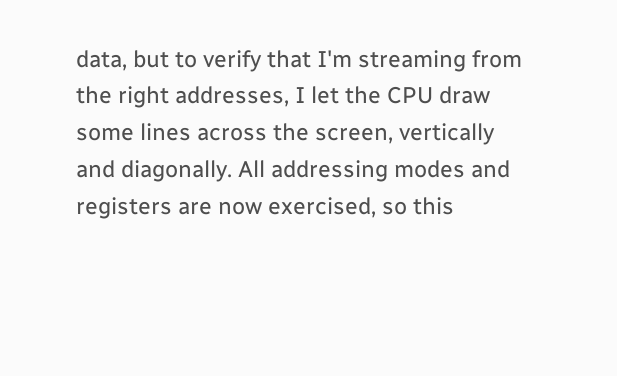data, but to verify that I'm streaming from the right addresses, I let the CPU draw some lines across the screen, vertically and diagonally. All addressing modes and registers are now exercised, so this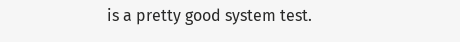is a pretty good system test.